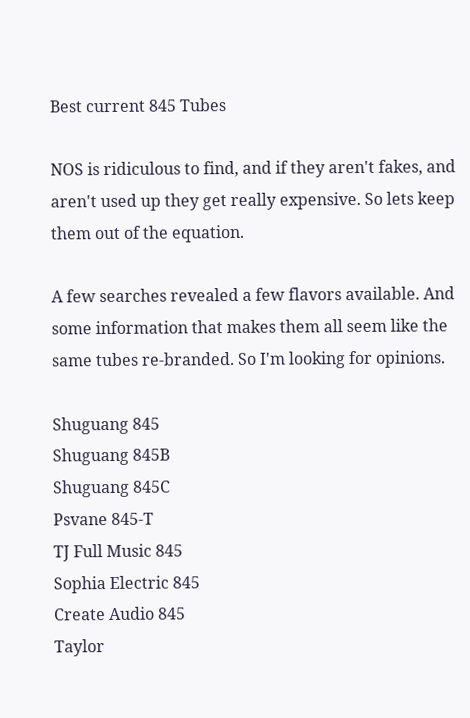Best current 845 Tubes

NOS is ridiculous to find, and if they aren't fakes, and aren't used up they get really expensive. So lets keep them out of the equation.

A few searches revealed a few flavors available. And some information that makes them all seem like the same tubes re-branded. So I'm looking for opinions.

Shuguang 845
Shuguang 845B
Shuguang 845C
Psvane 845-T
TJ Full Music 845
Sophia Electric 845
Create Audio 845
Taylor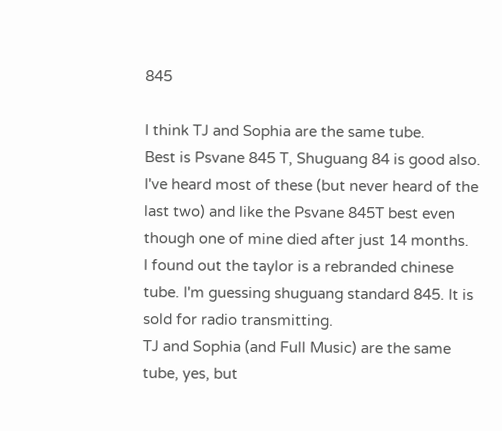845

I think TJ and Sophia are the same tube.
Best is Psvane 845 T, Shuguang 84 is good also.
I've heard most of these (but never heard of the last two) and like the Psvane 845T best even though one of mine died after just 14 months.
I found out the taylor is a rebranded chinese tube. I'm guessing shuguang standard 845. It is sold for radio transmitting.
TJ and Sophia (and Full Music) are the same tube, yes, but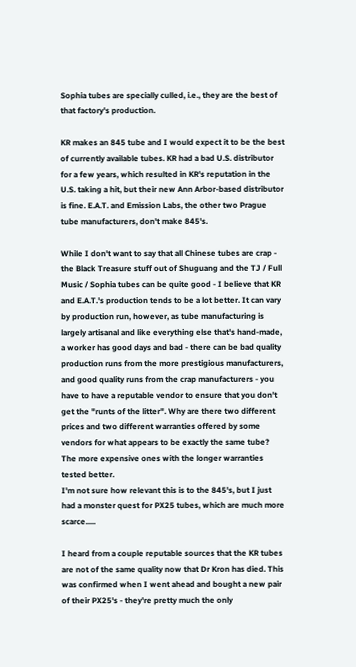Sophia tubes are specially culled, i.e., they are the best of that factory's production.

KR makes an 845 tube and I would expect it to be the best of currently available tubes. KR had a bad U.S. distributor for a few years, which resulted in KR's reputation in the U.S. taking a hit, but their new Ann Arbor-based distributor is fine. E.A.T. and Emission Labs, the other two Prague tube manufacturers, don't make 845's.

While I don't want to say that all Chinese tubes are crap - the Black Treasure stuff out of Shuguang and the TJ / Full Music / Sophia tubes can be quite good - I believe that KR and E.A.T.'s production tends to be a lot better. It can vary by production run, however, as tube manufacturing is largely artisanal and like everything else that's hand-made, a worker has good days and bad - there can be bad quality production runs from the more prestigious manufacturers, and good quality runs from the crap manufacturers - you have to have a reputable vendor to ensure that you don't get the "runts of the litter". Why are there two different prices and two different warranties offered by some vendors for what appears to be exactly the same tube? The more expensive ones with the longer warranties tested better.
I'm not sure how relevant this is to the 845's, but I just had a monster quest for PX25 tubes, which are much more scarce.....

I heard from a couple reputable sources that the KR tubes are not of the same quality now that Dr Kron has died. This was confirmed when I went ahead and bought a new pair of their PX25's - they're pretty much the only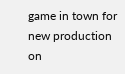game in town for new production on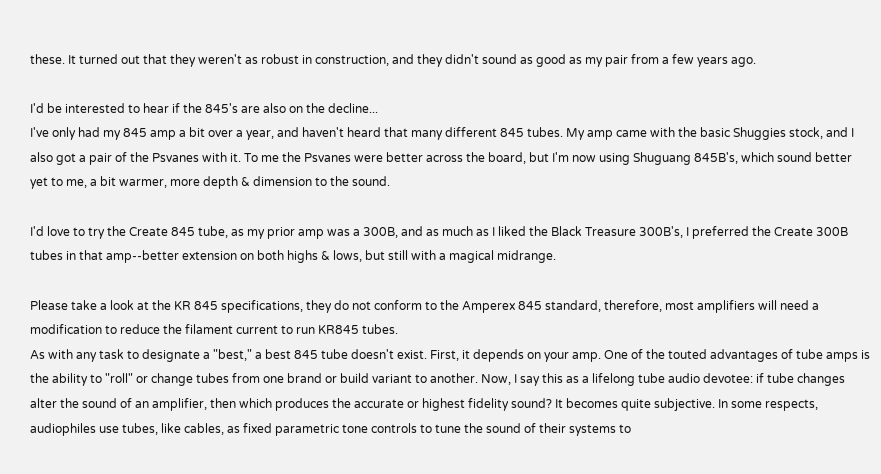these. It turned out that they weren't as robust in construction, and they didn't sound as good as my pair from a few years ago.

I'd be interested to hear if the 845's are also on the decline...
I've only had my 845 amp a bit over a year, and haven't heard that many different 845 tubes. My amp came with the basic Shuggies stock, and I also got a pair of the Psvanes with it. To me the Psvanes were better across the board, but I'm now using Shuguang 845B's, which sound better yet to me, a bit warmer, more depth & dimension to the sound.

I'd love to try the Create 845 tube, as my prior amp was a 300B, and as much as I liked the Black Treasure 300B's, I preferred the Create 300B tubes in that amp--better extension on both highs & lows, but still with a magical midrange.

Please take a look at the KR 845 specifications, they do not conform to the Amperex 845 standard, therefore, most amplifiers will need a modification to reduce the filament current to run KR845 tubes.
As with any task to designate a "best," a best 845 tube doesn't exist. First, it depends on your amp. One of the touted advantages of tube amps is the ability to "roll" or change tubes from one brand or build variant to another. Now, I say this as a lifelong tube audio devotee: if tube changes alter the sound of an amplifier, then which produces the accurate or highest fidelity sound? It becomes quite subjective. In some respects, audiophiles use tubes, like cables, as fixed parametric tone controls to tune the sound of their systems to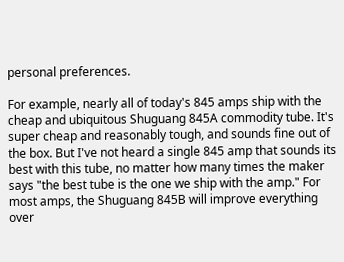personal preferences.

For example, nearly all of today's 845 amps ship with the cheap and ubiquitous Shuguang 845A commodity tube. It's super cheap and reasonably tough, and sounds fine out of the box. But I've not heard a single 845 amp that sounds its best with this tube, no matter how many times the maker says "the best tube is the one we ship with the amp." For most amps, the Shuguang 845B will improve everything over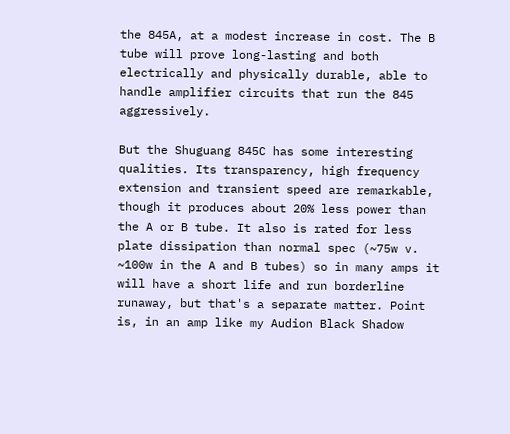the 845A, at a modest increase in cost. The B tube will prove long-lasting and both electrically and physically durable, able to handle amplifier circuits that run the 845 aggressively.

But the Shuguang 845C has some interesting qualities. Its transparency, high frequency extension and transient speed are remarkable, though it produces about 20% less power than the A or B tube. It also is rated for less plate dissipation than normal spec (~75w v. ~100w in the A and B tubes) so in many amps it will have a short life and run borderline runaway, but that's a separate matter. Point is, in an amp like my Audion Black Shadow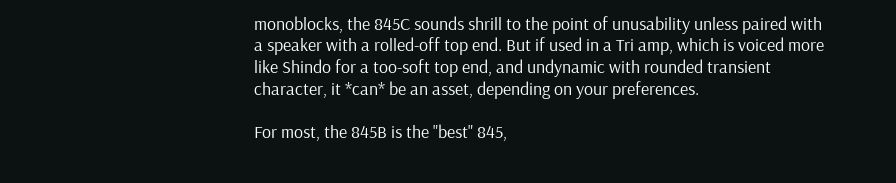monoblocks, the 845C sounds shrill to the point of unusability unless paired with a speaker with a rolled-off top end. But if used in a Tri amp, which is voiced more like Shindo for a too-soft top end, and undynamic with rounded transient character, it *can* be an asset, depending on your preferences.

For most, the 845B is the "best" 845,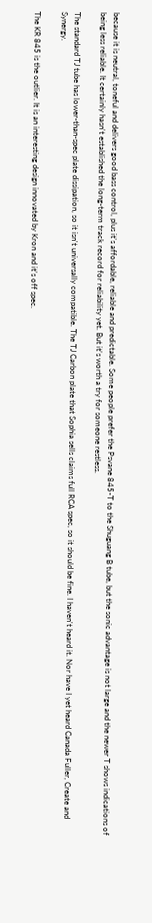because it is neutral, toneful and delivers good bass control, plus it's affordable, reliable and predictable. Some people prefer the Psvane 845-T to the Shuguang B tube, but the sonic advantage is not large and the newer T shows indications of being less reliable. It certainly hasn't established the long-term track record for reliability yet. But it's worth a try for someone restless.

The standard TJ tube has lower-than-spec plate dissipation, so it isn't universally compatible. The TJ Carbon plate that Sophia sells claims full RCA spec, so it should be fine. I haven't heard it. Nor have I yet heard Canada Fuller, Create and Synergy.

The KR 845 is the outlier. It is an interesting design innovated by Kron and it's off spec.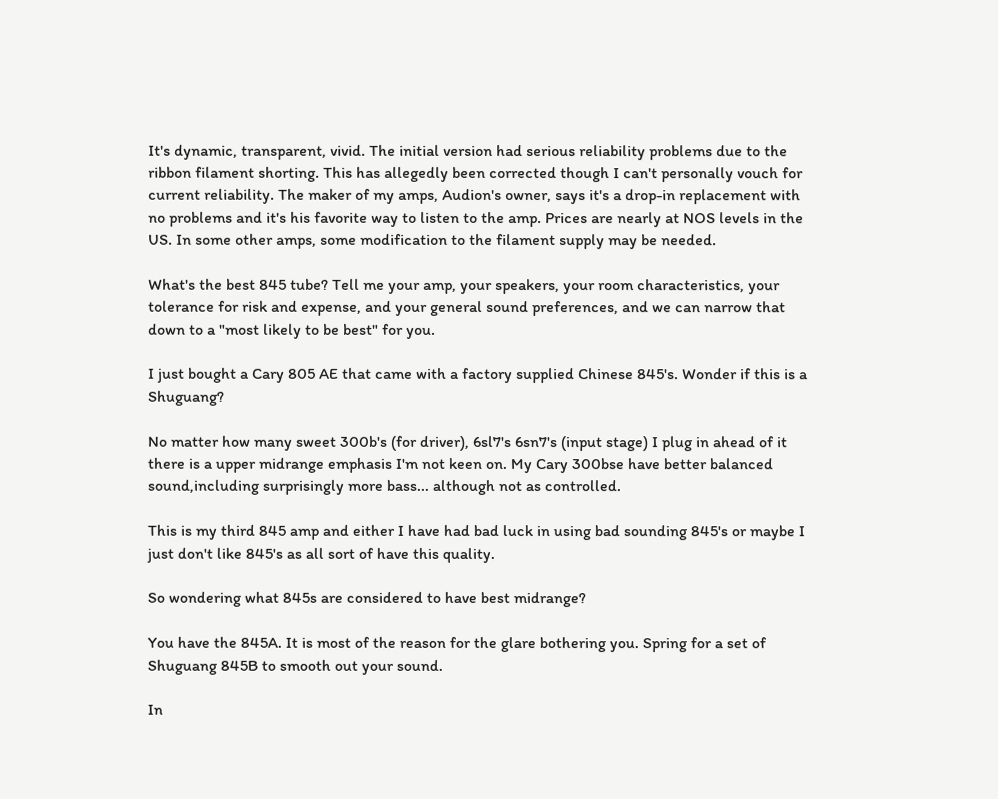It's dynamic, transparent, vivid. The initial version had serious reliability problems due to the ribbon filament shorting. This has allegedly been corrected though I can't personally vouch for current reliability. The maker of my amps, Audion's owner, says it's a drop-in replacement with no problems and it's his favorite way to listen to the amp. Prices are nearly at NOS levels in the US. In some other amps, some modification to the filament supply may be needed.

What's the best 845 tube? Tell me your amp, your speakers, your room characteristics, your tolerance for risk and expense, and your general sound preferences, and we can narrow that down to a "most likely to be best" for you.

I just bought a Cary 805 AE that came with a factory supplied Chinese 845's. Wonder if this is a Shuguang?

No matter how many sweet 300b's (for driver), 6sl7's 6sn7's (input stage) I plug in ahead of it there is a upper midrange emphasis I'm not keen on. My Cary 300bse have better balanced sound,including surprisingly more bass... although not as controlled.

This is my third 845 amp and either I have had bad luck in using bad sounding 845's or maybe I just don't like 845's as all sort of have this quality.

So wondering what 845s are considered to have best midrange?

You have the 845A. It is most of the reason for the glare bothering you. Spring for a set of Shuguang 845B to smooth out your sound.

In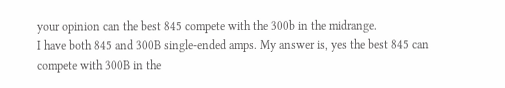your opinion can the best 845 compete with the 300b in the midrange.
I have both 845 and 300B single-ended amps. My answer is, yes the best 845 can compete with 300B in the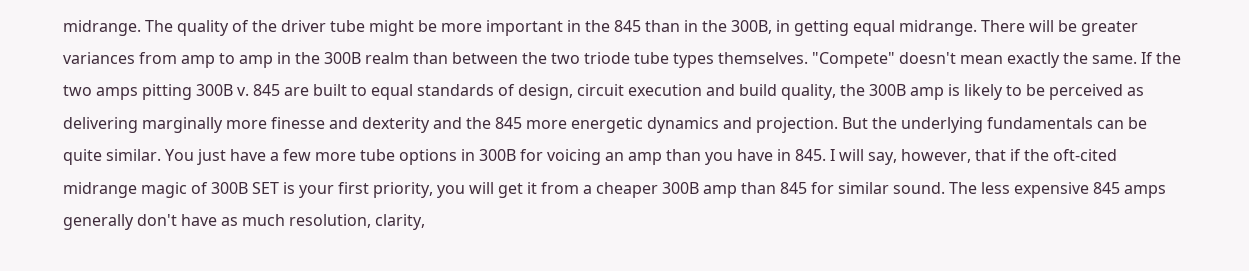midrange. The quality of the driver tube might be more important in the 845 than in the 300B, in getting equal midrange. There will be greater variances from amp to amp in the 300B realm than between the two triode tube types themselves. "Compete" doesn't mean exactly the same. If the two amps pitting 300B v. 845 are built to equal standards of design, circuit execution and build quality, the 300B amp is likely to be perceived as delivering marginally more finesse and dexterity and the 845 more energetic dynamics and projection. But the underlying fundamentals can be quite similar. You just have a few more tube options in 300B for voicing an amp than you have in 845. I will say, however, that if the oft-cited midrange magic of 300B SET is your first priority, you will get it from a cheaper 300B amp than 845 for similar sound. The less expensive 845 amps generally don't have as much resolution, clarity,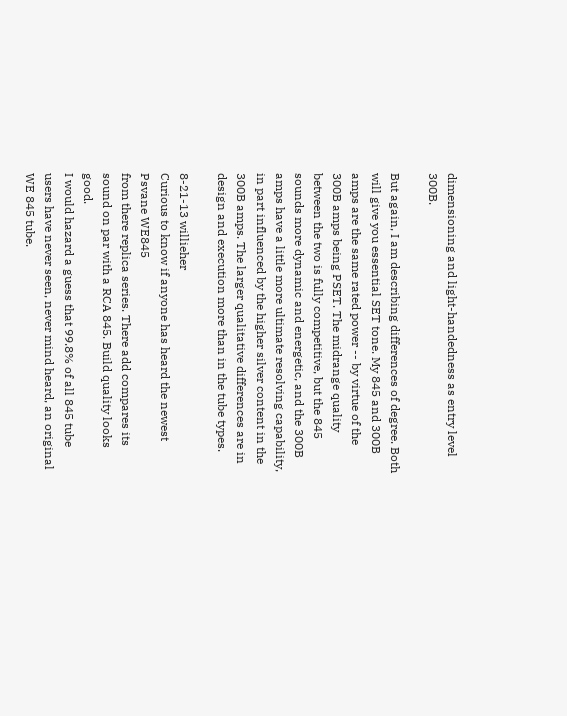dimensioning and light-handedness as entry level 300B.

But again, I am describing differences of degree. Both will give you essential SET tone. My 845 and 300B amps are the same rated power -- by virtue of the 300B amps being PSET. The midrange quality between the two is fully competitive, but the 845 sounds more dynamic and energetic, and the 300B amps have a little more ultimate resolving capability, in part influenced by the higher silver content in the 300B amps. The larger qualitative differences are in design and execution more than in the tube types.

8-21-13 willieher
Curious to know if anyone has heard the newest Psvane WE845
from there replica series. There add compares its sound on par with a RCA 845. Build quality looks good.
I would hazard a guess that 99.8% of all 845 tube users have never seen, never mind heard, an original WE 845 tube.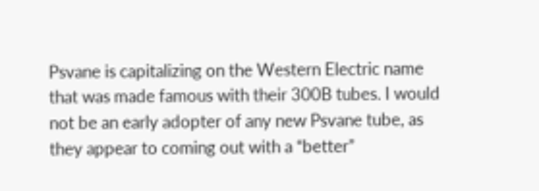Psvane is capitalizing on the Western Electric name that was made famous with their 300B tubes. I would not be an early adopter of any new Psvane tube, as they appear to coming out with a “better”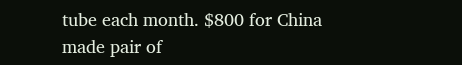tube each month. $800 for China made pair of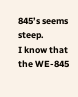845’s seems steep.
I know that the WE-845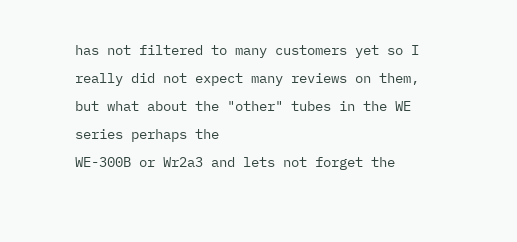has not filtered to many customers yet so I really did not expect many reviews on them, but what about the "other" tubes in the WE series perhaps the
WE-300B or Wr2a3 and lets not forget the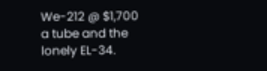We-212 @ $1,700 a tube and the lonely EL-34.